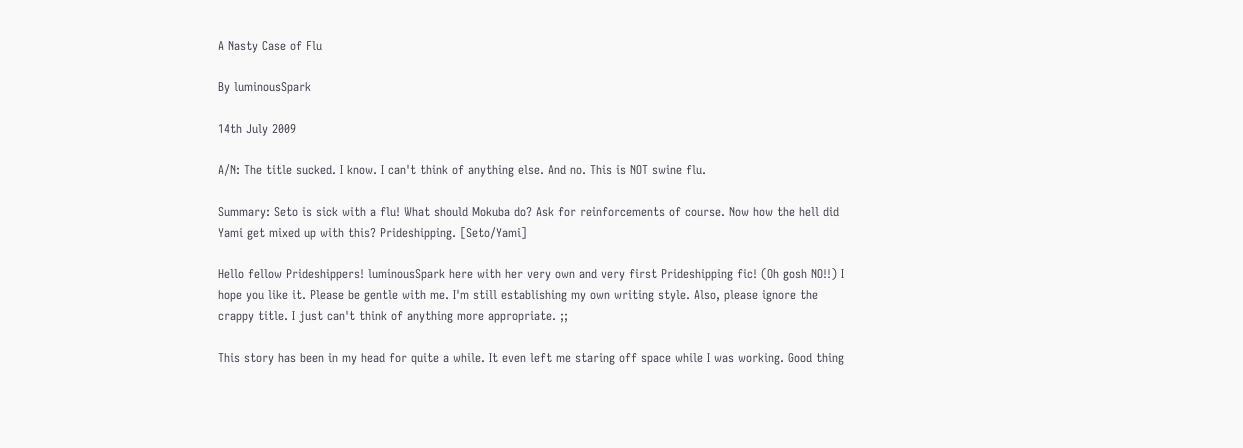A Nasty Case of Flu

By luminousSpark

14th July 2009

A/N: The title sucked. I know. I can't think of anything else. And no. This is NOT swine flu.

Summary: Seto is sick with a flu! What should Mokuba do? Ask for reinforcements of course. Now how the hell did Yami get mixed up with this? Prideshipping. [Seto/Yami]

Hello fellow Prideshippers! luminousSpark here with her very own and very first Prideshipping fic! (Oh gosh NO!!) I hope you like it. Please be gentle with me. I'm still establishing my own writing style. Also, please ignore the crappy title. I just can't think of anything more appropriate. ;;

This story has been in my head for quite a while. It even left me staring off space while I was working. Good thing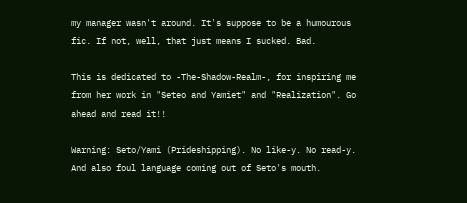my manager wasn't around. It's suppose to be a humourous fic. If not, well, that just means I sucked. Bad.

This is dedicated to -The-Shadow-Realm-, for inspiring me from her work in "Seteo and Yamiet" and "Realization". Go ahead and read it!!

Warning: Seto/Yami (Prideshipping). No like-y. No read-y. And also foul language coming out of Seto's mouth.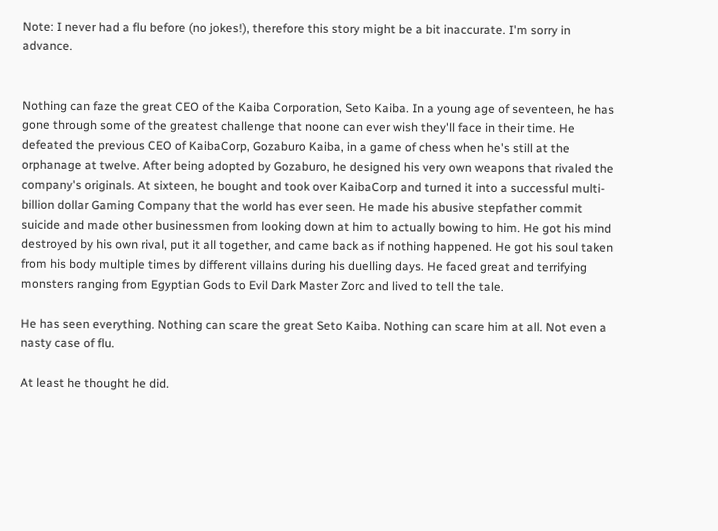Note: I never had a flu before (no jokes!), therefore this story might be a bit inaccurate. I'm sorry in advance.


Nothing can faze the great CEO of the Kaiba Corporation, Seto Kaiba. In a young age of seventeen, he has gone through some of the greatest challenge that noone can ever wish they'll face in their time. He defeated the previous CEO of KaibaCorp, Gozaburo Kaiba, in a game of chess when he's still at the orphanage at twelve. After being adopted by Gozaburo, he designed his very own weapons that rivaled the company's originals. At sixteen, he bought and took over KaibaCorp and turned it into a successful multi-billion dollar Gaming Company that the world has ever seen. He made his abusive stepfather commit suicide and made other businessmen from looking down at him to actually bowing to him. He got his mind destroyed by his own rival, put it all together, and came back as if nothing happened. He got his soul taken from his body multiple times by different villains during his duelling days. He faced great and terrifying monsters ranging from Egyptian Gods to Evil Dark Master Zorc and lived to tell the tale.

He has seen everything. Nothing can scare the great Seto Kaiba. Nothing can scare him at all. Not even a nasty case of flu.

At least he thought he did.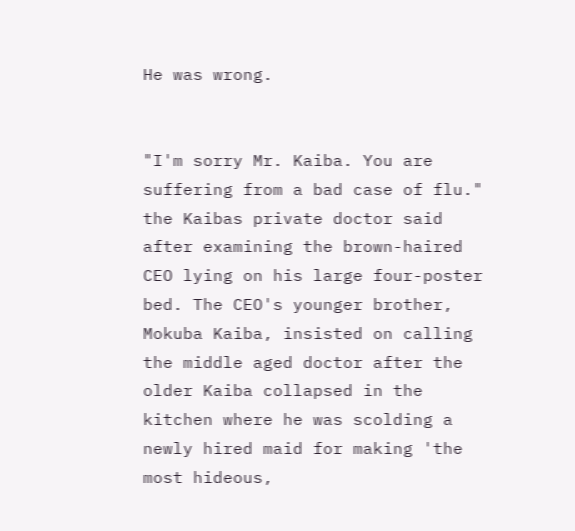He was wrong.


"I'm sorry Mr. Kaiba. You are suffering from a bad case of flu." the Kaibas private doctor said after examining the brown-haired CEO lying on his large four-poster bed. The CEO's younger brother, Mokuba Kaiba, insisted on calling the middle aged doctor after the older Kaiba collapsed in the kitchen where he was scolding a newly hired maid for making 'the most hideous,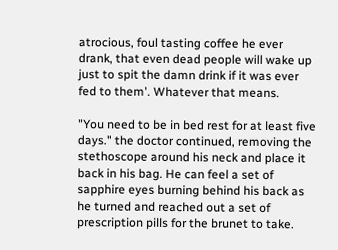atrocious, foul tasting coffee he ever drank, that even dead people will wake up just to spit the damn drink if it was ever fed to them'. Whatever that means.

"You need to be in bed rest for at least five days." the doctor continued, removing the stethoscope around his neck and place it back in his bag. He can feel a set of sapphire eyes burning behind his back as he turned and reached out a set of prescription pills for the brunet to take.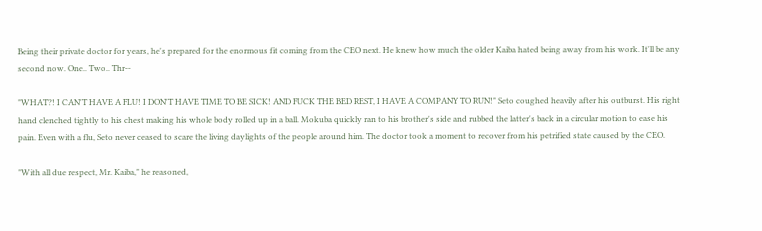Being their private doctor for years, he's prepared for the enormous fit coming from the CEO next. He knew how much the older Kaiba hated being away from his work. It'll be any second now. One.. Two.. Thr--

"WHAT?! I CAN'T HAVE A FLU! I DON'T HAVE TIME TO BE SICK! AND FUCK THE BED REST, I HAVE A COMPANY TO RUN!" Seto coughed heavily after his outburst. His right hand clenched tightly to his chest making his whole body rolled up in a ball. Mokuba quickly ran to his brother's side and rubbed the latter's back in a circular motion to ease his pain. Even with a flu, Seto never ceased to scare the living daylights of the people around him. The doctor took a moment to recover from his petrified state caused by the CEO.

"With all due respect, Mr. Kaiba," he reasoned,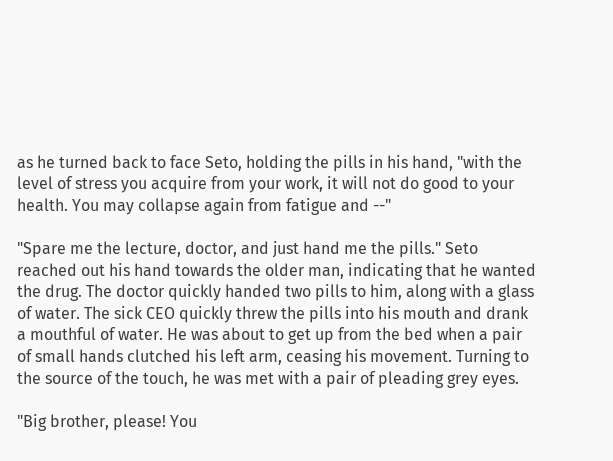as he turned back to face Seto, holding the pills in his hand, "with the level of stress you acquire from your work, it will not do good to your health. You may collapse again from fatigue and --"

"Spare me the lecture, doctor, and just hand me the pills." Seto reached out his hand towards the older man, indicating that he wanted the drug. The doctor quickly handed two pills to him, along with a glass of water. The sick CEO quickly threw the pills into his mouth and drank a mouthful of water. He was about to get up from the bed when a pair of small hands clutched his left arm, ceasing his movement. Turning to the source of the touch, he was met with a pair of pleading grey eyes.

"Big brother, please! You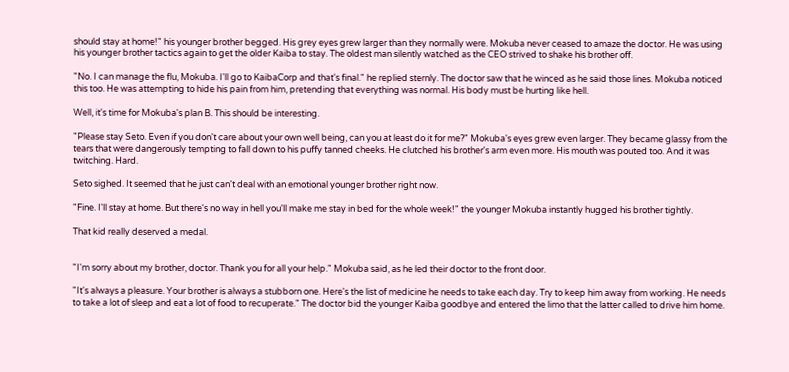should stay at home!" his younger brother begged. His grey eyes grew larger than they normally were. Mokuba never ceased to amaze the doctor. He was using his younger brother tactics again to get the older Kaiba to stay. The oldest man silently watched as the CEO strived to shake his brother off.

"No. I can manage the flu, Mokuba. I'll go to KaibaCorp and that's final." he replied sternly. The doctor saw that he winced as he said those lines. Mokuba noticed this too. He was attempting to hide his pain from him, pretending that everything was normal. His body must be hurting like hell.

Well, it's time for Mokuba's plan B. This should be interesting.

"Please stay Seto. Even if you don't care about your own well being, can you at least do it for me?" Mokuba's eyes grew even larger. They became glassy from the tears that were dangerously tempting to fall down to his puffy tanned cheeks. He clutched his brother's arm even more. His mouth was pouted too. And it was twitching. Hard.

Seto sighed. It seemed that he just can't deal with an emotional younger brother right now.

"Fine. I'll stay at home. But there's no way in hell you'll make me stay in bed for the whole week!" the younger Mokuba instantly hugged his brother tightly.

That kid really deserved a medal.


"I'm sorry about my brother, doctor. Thank you for all your help." Mokuba said, as he led their doctor to the front door.

"It's always a pleasure. Your brother is always a stubborn one. Here's the list of medicine he needs to take each day. Try to keep him away from working. He needs to take a lot of sleep and eat a lot of food to recuperate." The doctor bid the younger Kaiba goodbye and entered the limo that the latter called to drive him home.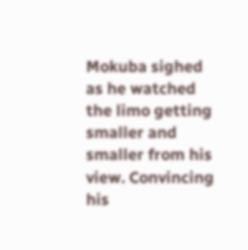Mokuba sighed as he watched the limo getting smaller and smaller from his view. Convincing his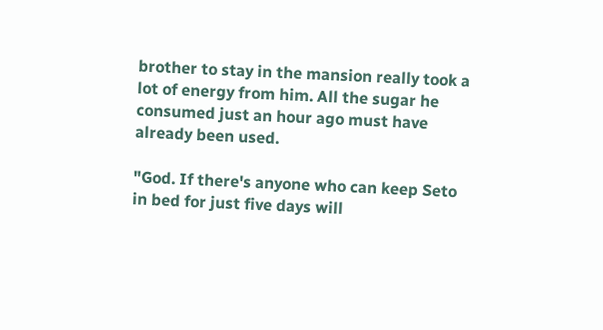brother to stay in the mansion really took a lot of energy from him. All the sugar he consumed just an hour ago must have already been used.

"God. If there's anyone who can keep Seto in bed for just five days will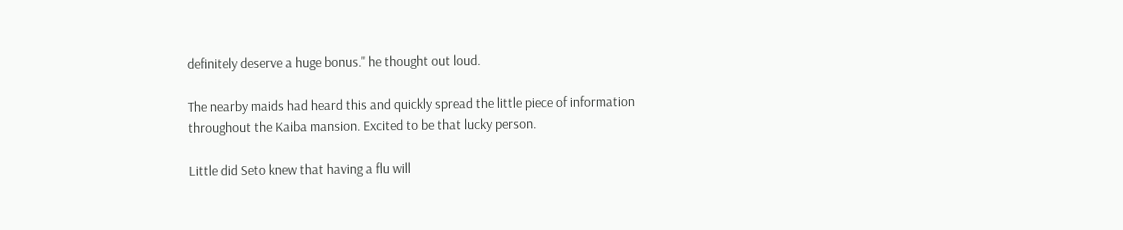definitely deserve a huge bonus." he thought out loud.

The nearby maids had heard this and quickly spread the little piece of information throughout the Kaiba mansion. Excited to be that lucky person.

Little did Seto knew that having a flu will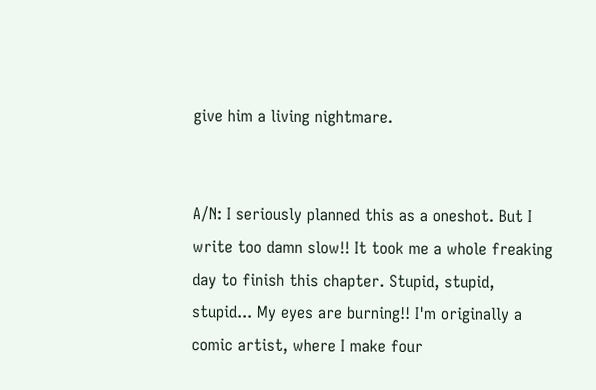give him a living nightmare.


A/N: I seriously planned this as a oneshot. But I write too damn slow!! It took me a whole freaking day to finish this chapter. Stupid, stupid, stupid... My eyes are burning!! I'm originally a comic artist, where I make four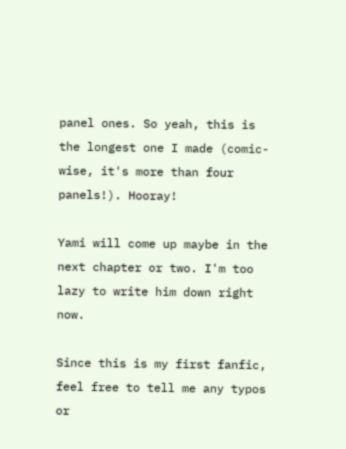panel ones. So yeah, this is the longest one I made (comic-wise, it's more than four panels!). Hooray!

Yami will come up maybe in the next chapter or two. I'm too lazy to write him down right now.

Since this is my first fanfic, feel free to tell me any typos or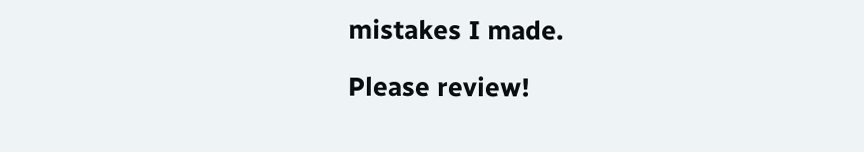mistakes I made.

Please review!